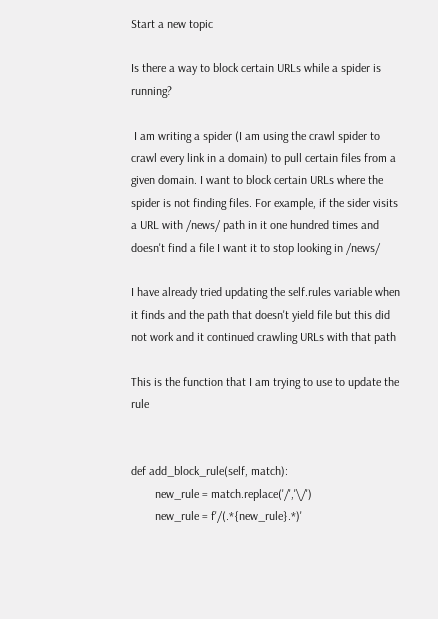Start a new topic

Is there a way to block certain URLs while a spider is running?

 I am writing a spider (I am using the crawl spider to crawl every link in a domain) to pull certain files from a given domain. I want to block certain URLs where the spider is not finding files. For example, if the sider visits a URL with /news/ path in it one hundred times and doesn't find a file I want it to stop looking in /news/

I have already tried updating the self.rules variable when it finds and the path that doesn't yield file but this did not work and it continued crawling URLs with that path

This is the function that I am trying to use to update the rule


def add_block_rule(self, match):
        new_rule = match.replace('/','\/')
        new_rule = f'/(.*{new_rule}.*)'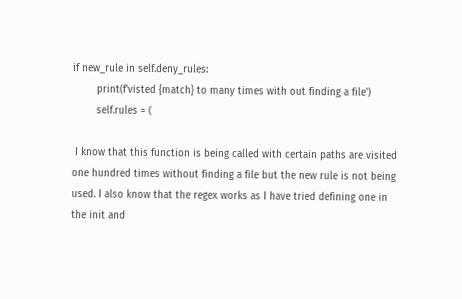if new_rule in self.deny_rules:
        print(f'visted {match} to many times with out finding a file')
        self.rules = (

 I know that this function is being called with certain paths are visited one hundred times without finding a file but the new rule is not being used. I also know that the regex works as I have tried defining one in the init and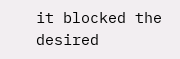it blocked the desired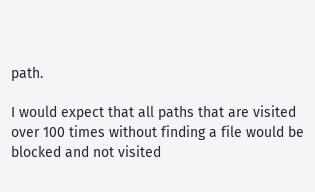path.

I would expect that all paths that are visited over 100 times without finding a file would be blocked and not visited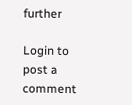further

Login to post a comment